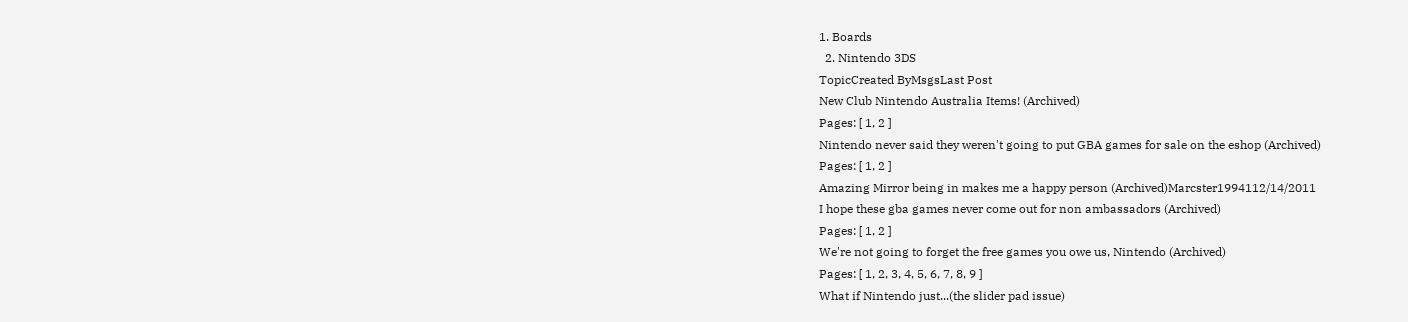1. Boards
  2. Nintendo 3DS
TopicCreated ByMsgsLast Post
New Club Nintendo Australia Items! (Archived)
Pages: [ 1, 2 ]
Nintendo never said they weren't going to put GBA games for sale on the eshop (Archived)
Pages: [ 1, 2 ]
Amazing Mirror being in makes me a happy person (Archived)Marcster1994112/14/2011
I hope these gba games never come out for non ambassadors (Archived)
Pages: [ 1, 2 ]
We're not going to forget the free games you owe us, Nintendo (Archived)
Pages: [ 1, 2, 3, 4, 5, 6, 7, 8, 9 ]
What if Nintendo just...(the slider pad issue)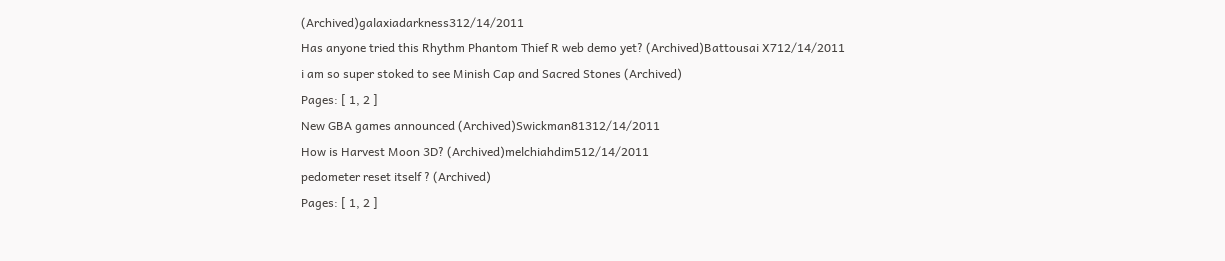(Archived)galaxiadarkness312/14/2011
Has anyone tried this Rhythm Phantom Thief R web demo yet? (Archived)Battousai X712/14/2011
i am so super stoked to see Minish Cap and Sacred Stones (Archived)
Pages: [ 1, 2 ]
New GBA games announced (Archived)Swickman81312/14/2011
How is Harvest Moon 3D? (Archived)melchiahdim512/14/2011
pedometer reset itself ? (Archived)
Pages: [ 1, 2 ]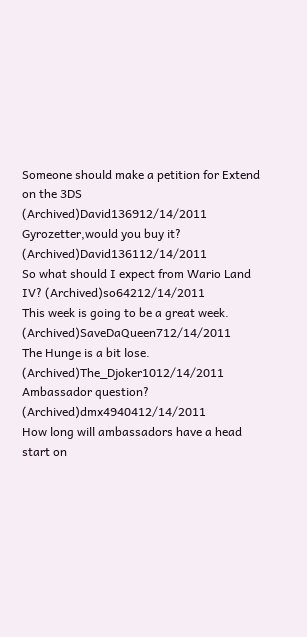Someone should make a petition for Extend on the 3DS (Archived)David136912/14/2011
Gyrozetter,would you buy it? (Archived)David136112/14/2011
So what should I expect from Wario Land IV? (Archived)so64212/14/2011
This week is going to be a great week. (Archived)SaveDaQueen712/14/2011
The Hunge is a bit lose. (Archived)The_Djoker1012/14/2011
Ambassador question? (Archived)dmx4940412/14/2011
How long will ambassadors have a head start on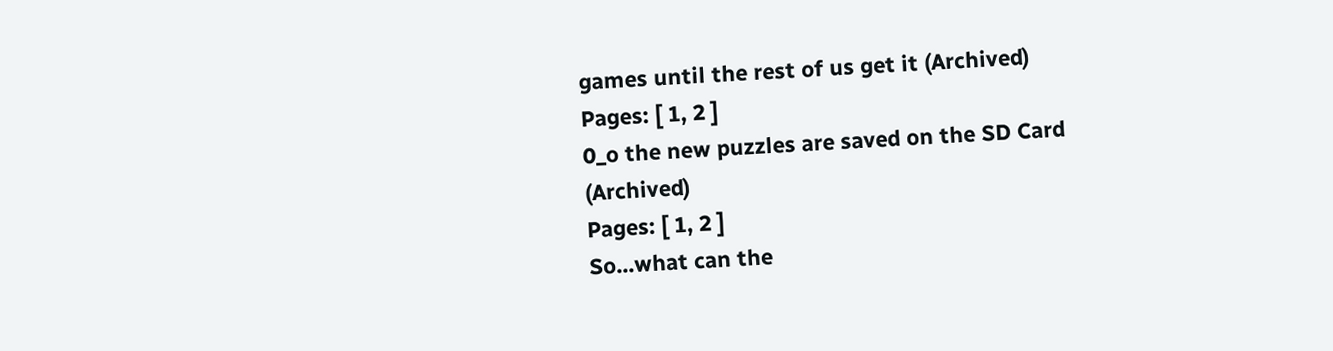games until the rest of us get it (Archived)
Pages: [ 1, 2 ]
0_o the new puzzles are saved on the SD Card (Archived)
Pages: [ 1, 2 ]
So...what can the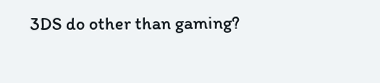3DS do other than gaming?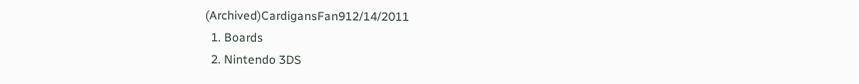(Archived)CardigansFan912/14/2011
  1. Boards
  2. Nintendo 3DS